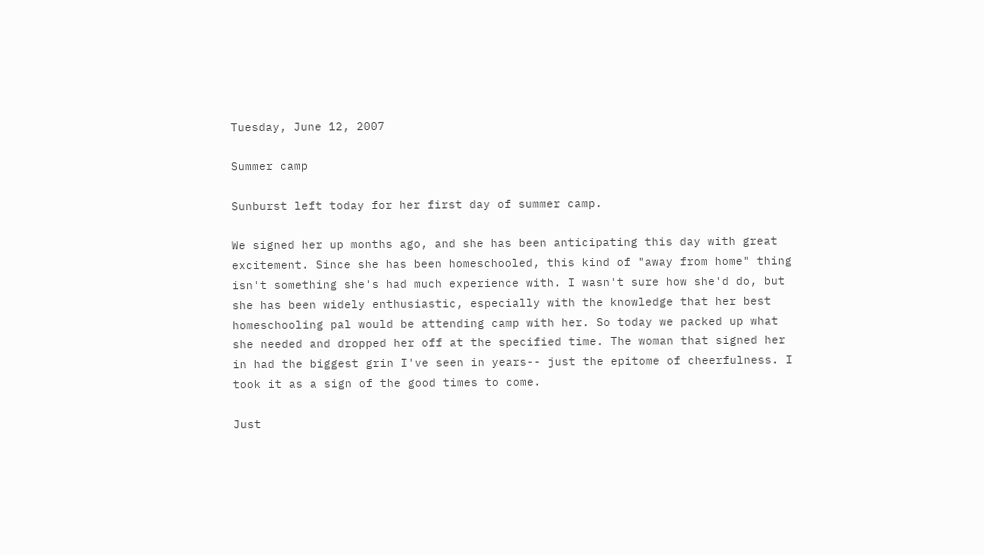Tuesday, June 12, 2007

Summer camp

Sunburst left today for her first day of summer camp.

We signed her up months ago, and she has been anticipating this day with great excitement. Since she has been homeschooled, this kind of "away from home" thing isn't something she's had much experience with. I wasn't sure how she'd do, but she has been widely enthusiastic, especially with the knowledge that her best homeschooling pal would be attending camp with her. So today we packed up what she needed and dropped her off at the specified time. The woman that signed her in had the biggest grin I've seen in years-- just the epitome of cheerfulness. I took it as a sign of the good times to come.

Just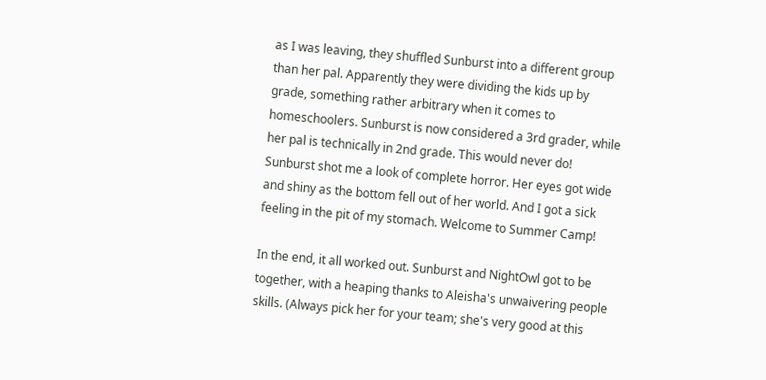as I was leaving, they shuffled Sunburst into a different group than her pal. Apparently they were dividing the kids up by grade, something rather arbitrary when it comes to homeschoolers. Sunburst is now considered a 3rd grader, while her pal is technically in 2nd grade. This would never do! Sunburst shot me a look of complete horror. Her eyes got wide and shiny as the bottom fell out of her world. And I got a sick feeling in the pit of my stomach. Welcome to Summer Camp!

In the end, it all worked out. Sunburst and NightOwl got to be together, with a heaping thanks to Aleisha's unwaivering people skills. (Always pick her for your team; she's very good at this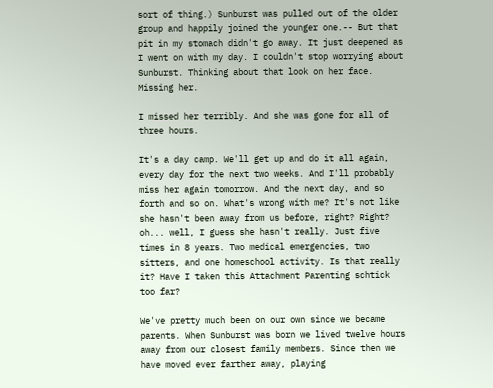sort of thing.) Sunburst was pulled out of the older group and happily joined the younger one.-- But that pit in my stomach didn't go away. It just deepened as I went on with my day. I couldn't stop worrying about Sunburst. Thinking about that look on her face. Missing her.

I missed her terribly. And she was gone for all of three hours.

It's a day camp. We'll get up and do it all again, every day for the next two weeks. And I'll probably miss her again tomorrow. And the next day, and so forth and so on. What's wrong with me? It's not like she hasn't been away from us before, right? Right? oh... well, I guess she hasn't really. Just five times in 8 years. Two medical emergencies, two sitters, and one homeschool activity. Is that really it? Have I taken this Attachment Parenting schtick too far?

We've pretty much been on our own since we became parents. When Sunburst was born we lived twelve hours away from our closest family members. Since then we have moved ever farther away, playing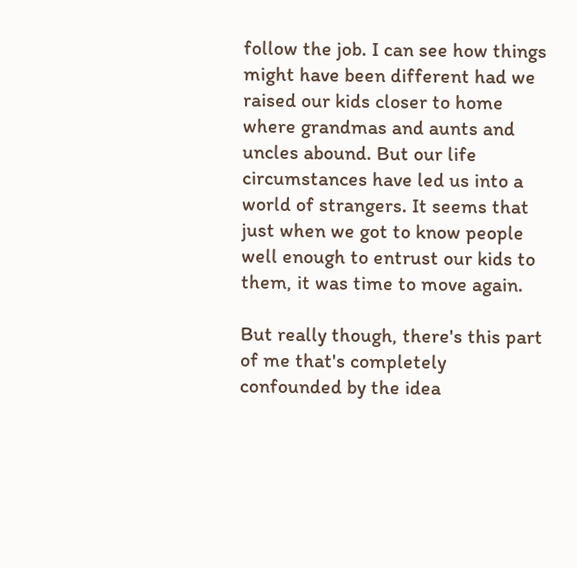follow the job. I can see how things might have been different had we raised our kids closer to home where grandmas and aunts and uncles abound. But our life circumstances have led us into a world of strangers. It seems that just when we got to know people well enough to entrust our kids to them, it was time to move again.

But really though, there's this part of me that's completely confounded by the idea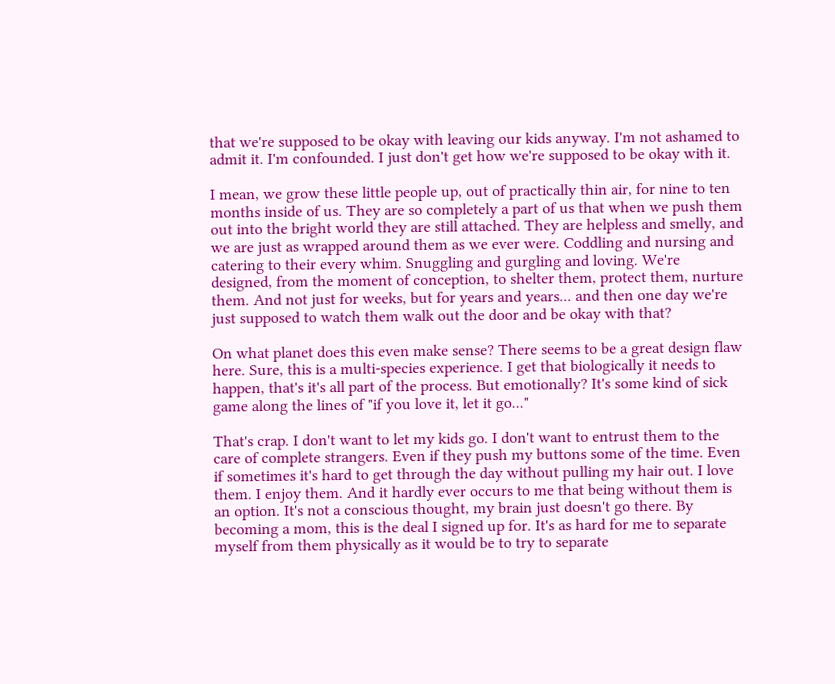that we're supposed to be okay with leaving our kids anyway. I'm not ashamed to admit it. I'm confounded. I just don't get how we're supposed to be okay with it.

I mean, we grow these little people up, out of practically thin air, for nine to ten months inside of us. They are so completely a part of us that when we push them out into the bright world they are still attached. They are helpless and smelly, and we are just as wrapped around them as we ever were. Coddling and nursing and catering to their every whim. Snuggling and gurgling and loving. We're designed, from the moment of conception, to shelter them, protect them, nurture them. And not just for weeks, but for years and years... and then one day we're just supposed to watch them walk out the door and be okay with that?

On what planet does this even make sense? There seems to be a great design flaw here. Sure, this is a multi-species experience. I get that biologically it needs to happen, that's it's all part of the process. But emotionally? It's some kind of sick game along the lines of "if you love it, let it go..."

That's crap. I don't want to let my kids go. I don't want to entrust them to the care of complete strangers. Even if they push my buttons some of the time. Even if sometimes it's hard to get through the day without pulling my hair out. I love them. I enjoy them. And it hardly ever occurs to me that being without them is an option. It's not a conscious thought, my brain just doesn't go there. By becoming a mom, this is the deal I signed up for. It's as hard for me to separate myself from them physically as it would be to try to separate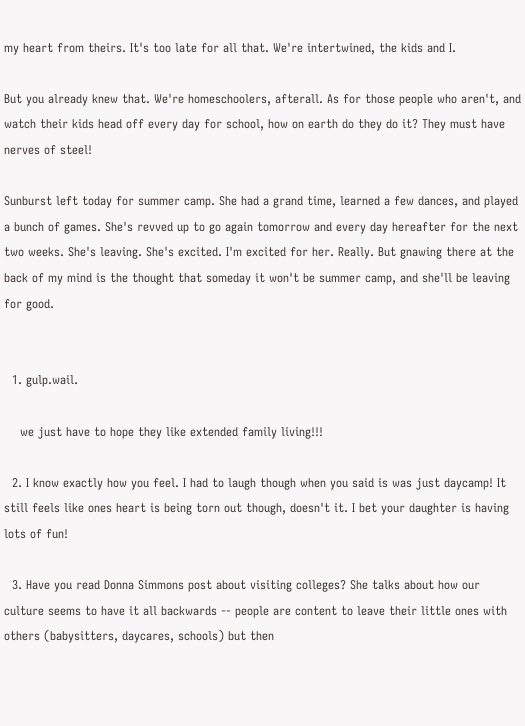my heart from theirs. It's too late for all that. We're intertwined, the kids and I.

But you already knew that. We're homeschoolers, afterall. As for those people who aren't, and watch their kids head off every day for school, how on earth do they do it? They must have nerves of steel!

Sunburst left today for summer camp. She had a grand time, learned a few dances, and played a bunch of games. She's revved up to go again tomorrow and every day hereafter for the next two weeks. She's leaving. She's excited. I'm excited for her. Really. But gnawing there at the back of my mind is the thought that someday it won't be summer camp, and she'll be leaving for good.


  1. gulp.wail.

    we just have to hope they like extended family living!!!

  2. I know exactly how you feel. I had to laugh though when you said is was just daycamp! It still feels like ones heart is being torn out though, doesn't it. I bet your daughter is having lots of fun!

  3. Have you read Donna Simmons post about visiting colleges? She talks about how our culture seems to have it all backwards -- people are content to leave their little ones with others (babysitters, daycares, schools) but then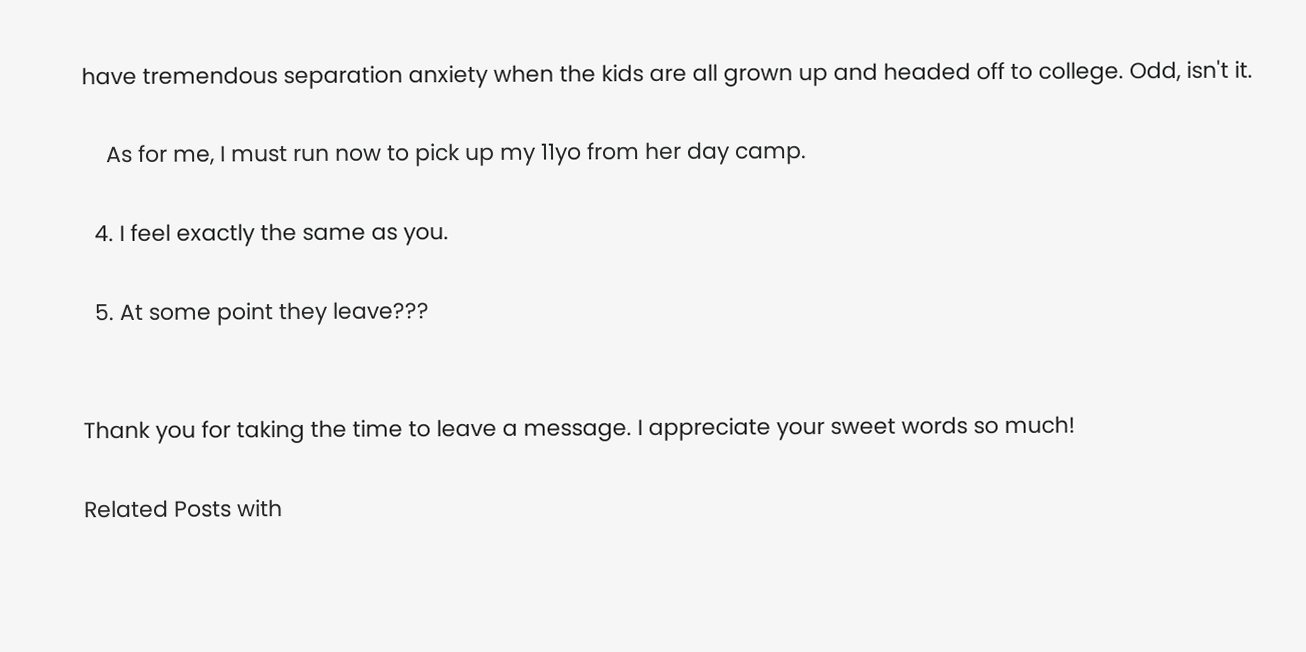have tremendous separation anxiety when the kids are all grown up and headed off to college. Odd, isn't it.

    As for me, I must run now to pick up my 11yo from her day camp.

  4. I feel exactly the same as you.

  5. At some point they leave???


Thank you for taking the time to leave a message. I appreciate your sweet words so much!

Related Posts with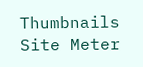Thumbnails
Site Meter